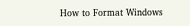How to Format Windows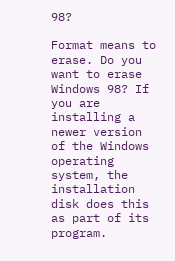98?

Format means to erase. Do you want to erase Windows 98? If you are installing a newer version of the Windows operating system, the installation disk does this as part of its program.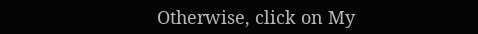Otherwise, click on My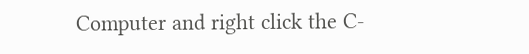Computer and right click the C-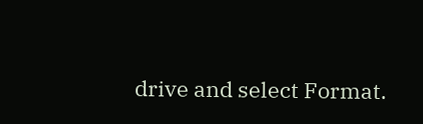drive and select Format.